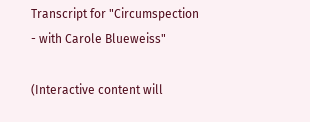Transcript for "Circumspection - with Carole Blueweiss"

(Interactive content will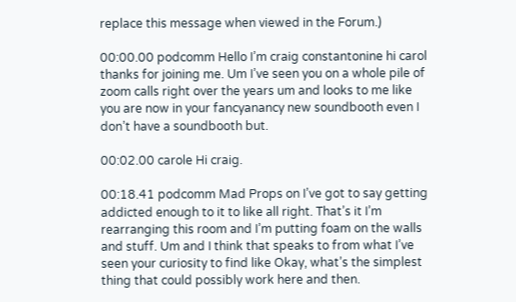replace this message when viewed in the Forum.)

00:00.00 podcomm Hello I’m craig constantonine hi carol thanks for joining me. Um I’ve seen you on a whole pile of zoom calls right over the years um and looks to me like you are now in your fancyanancy new soundbooth even I don’t have a soundbooth but.

00:02.00 carole Hi craig.

00:18.41 podcomm Mad Props on I’ve got to say getting addicted enough to it to like all right. That’s it I’m rearranging this room and I’m putting foam on the walls and stuff. Um and I think that speaks to from what I’ve seen your curiosity to find like Okay, what’s the simplest thing that could possibly work here and then.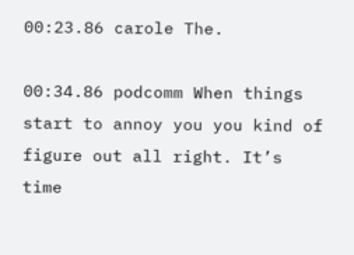00:23.86 carole The.

00:34.86 podcomm When things start to annoy you you kind of figure out all right. It’s time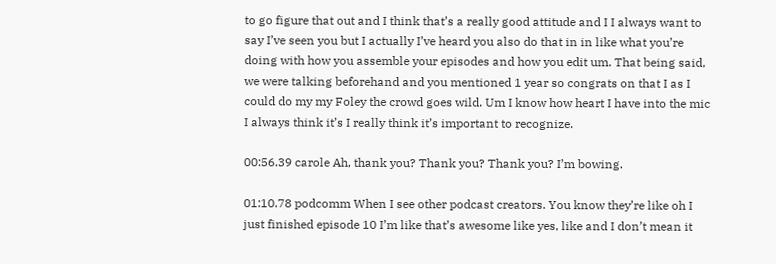to go figure that out and I think that’s a really good attitude and I I always want to say I’ve seen you but I actually I’ve heard you also do that in in like what you’re doing with how you assemble your episodes and how you edit um. That being said, we were talking beforehand and you mentioned 1 year so congrats on that I as I could do my my Foley the crowd goes wild. Um I know how heart I have into the mic I always think it’s I really think it’s important to recognize.

00:56.39 carole Ah, thank you? Thank you? Thank you? I’m bowing.

01:10.78 podcomm When I see other podcast creators. You know they’re like oh I just finished episode 10 I’m like that’s awesome like yes, like and I don’t mean it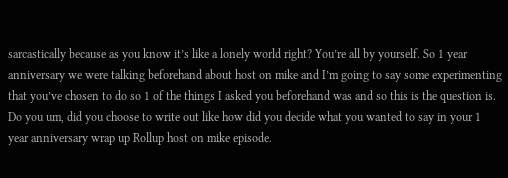sarcastically because as you know it’s like a lonely world right? You’re all by yourself. So 1 year anniversary we were talking beforehand about host on mike and I’m going to say some experimenting that you’ve chosen to do so 1 of the things I asked you beforehand was and so this is the question is. Do you um, did you choose to write out like how did you decide what you wanted to say in your 1 year anniversary wrap up Rollup host on mike episode.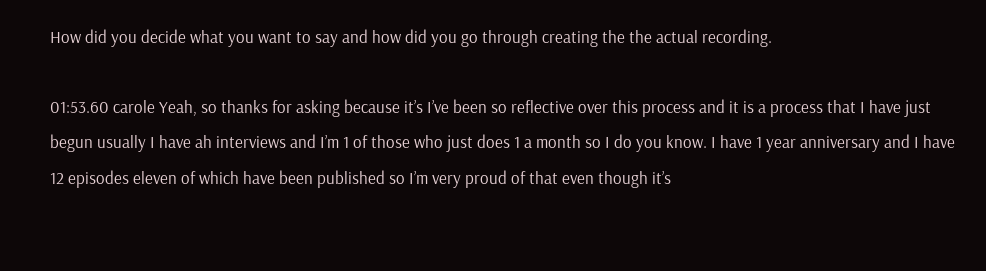How did you decide what you want to say and how did you go through creating the the actual recording.

01:53.60 carole Yeah, so thanks for asking because it’s I’ve been so reflective over this process and it is a process that I have just begun usually I have ah interviews and I’m 1 of those who just does 1 a month so I do you know. I have 1 year anniversary and I have 12 episodes eleven of which have been published so I’m very proud of that even though it’s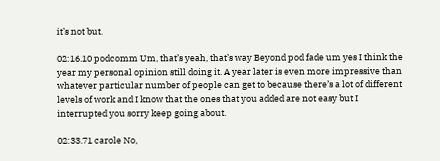it’s not but.

02:16.10 podcomm Um, that’s yeah, that’s way Beyond pod fade um yes I think the year my personal opinion still doing it. A year later is even more impressive than whatever particular number of people can get to because there’s a lot of different levels of work and I know that the ones that you added are not easy but I interrupted you sorry keep going about.

02:33.71 carole No,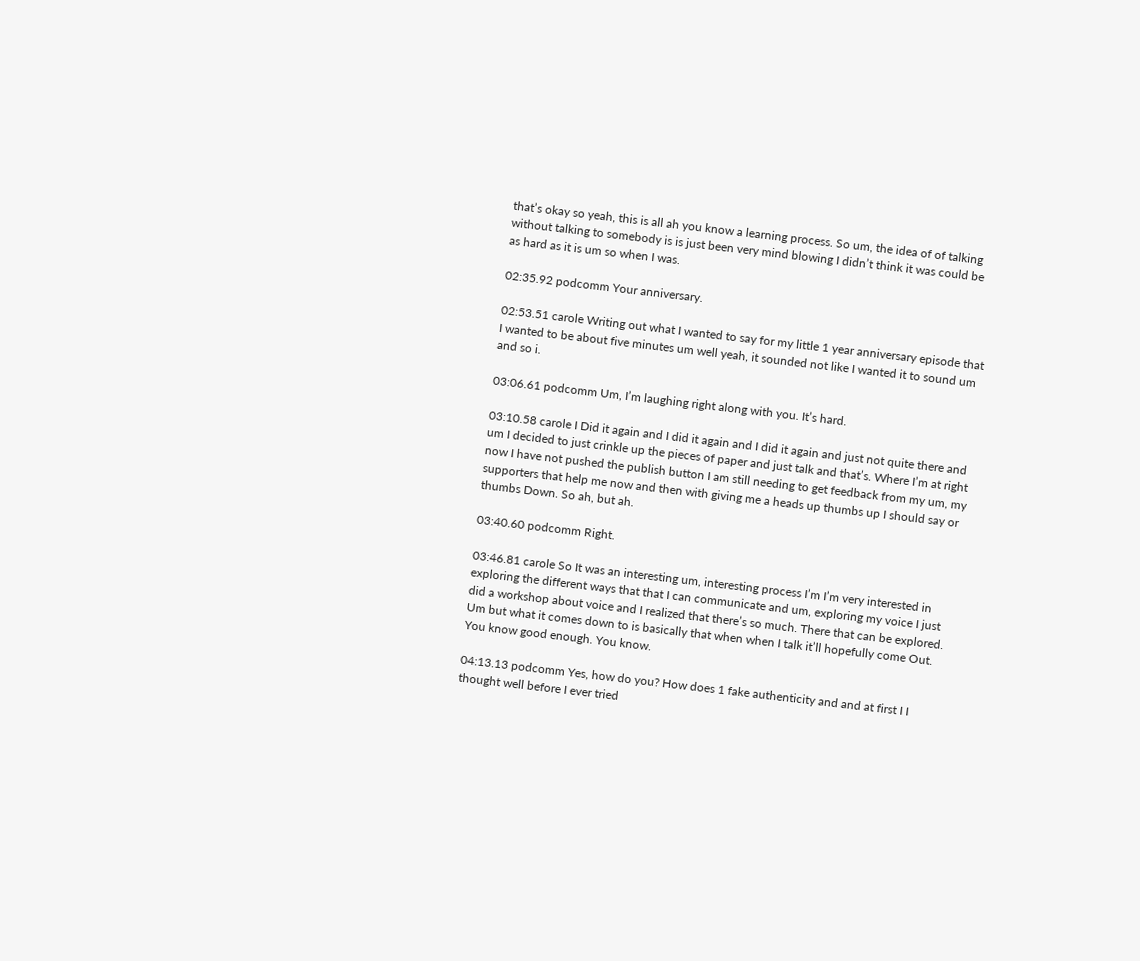that’s okay so yeah, this is all ah you know a learning process. So um, the idea of of talking without talking to somebody is is just been very mind blowing I didn’t think it was could be as hard as it is um so when I was.

02:35.92 podcomm Your anniversary.

02:53.51 carole Writing out what I wanted to say for my little 1 year anniversary episode that I wanted to be about five minutes um well yeah, it sounded not like I wanted it to sound um and so i.

03:06.61 podcomm Um, I’m laughing right along with you. It’s hard.

03:10.58 carole I Did it again and I did it again and I did it again and just not quite there and um I decided to just crinkle up the pieces of paper and just talk and that’s. Where I’m at right now I have not pushed the publish button I am still needing to get feedback from my um, my supporters that help me now and then with giving me a heads up thumbs up I should say or thumbs Down. So ah, but ah.

03:40.60 podcomm Right.

03:46.81 carole So It was an interesting um, interesting process I’m I’m very interested in exploring the different ways that that I can communicate and um, exploring my voice I just did a workshop about voice and I realized that there’s so much. There that can be explored. Um but what it comes down to is basically that when when I talk it’ll hopefully come Out. You know good enough. You know.

04:13.13 podcomm Yes, how do you? How does 1 fake authenticity and and at first I I thought well before I ever tried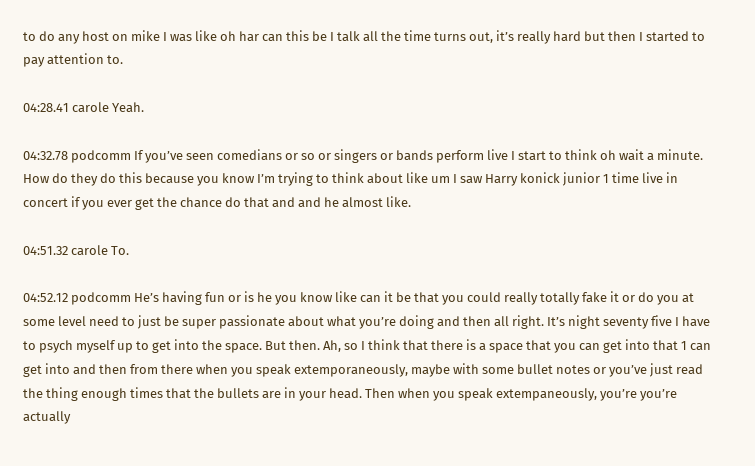to do any host on mike I was like oh har can this be I talk all the time turns out, it’s really hard but then I started to pay attention to.

04:28.41 carole Yeah.

04:32.78 podcomm If you’ve seen comedians or so or singers or bands perform live I start to think oh wait a minute. How do they do this because you know I’m trying to think about like um I saw Harry konick junior 1 time live in concert if you ever get the chance do that and and he almost like.

04:51.32 carole To.

04:52.12 podcomm He’s having fun or is he you know like can it be that you could really totally fake it or do you at some level need to just be super passionate about what you’re doing and then all right. It’s night seventy five I have to psych myself up to get into the space. But then. Ah, so I think that there is a space that you can get into that 1 can get into and then from there when you speak extemporaneously, maybe with some bullet notes or you’ve just read the thing enough times that the bullets are in your head. Then when you speak extempaneously, you’re you’re actually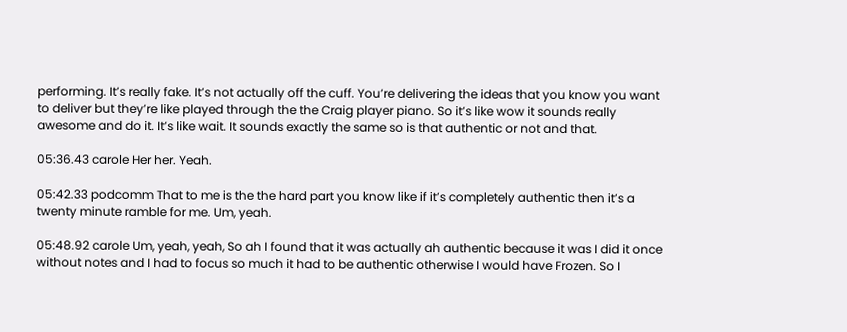performing. It’s really fake. It’s not actually off the cuff. You’re delivering the ideas that you know you want to deliver but they’re like played through the the Craig player piano. So it’s like wow it sounds really awesome and do it. It’s like wait. It sounds exactly the same so is that authentic or not and that.

05:36.43 carole Her her. Yeah.

05:42.33 podcomm That to me is the the hard part you know like if it’s completely authentic then it’s a twenty minute ramble for me. Um, yeah.

05:48.92 carole Um, yeah, yeah, So ah I found that it was actually ah authentic because it was I did it once without notes and I had to focus so much it had to be authentic otherwise I would have Frozen. So I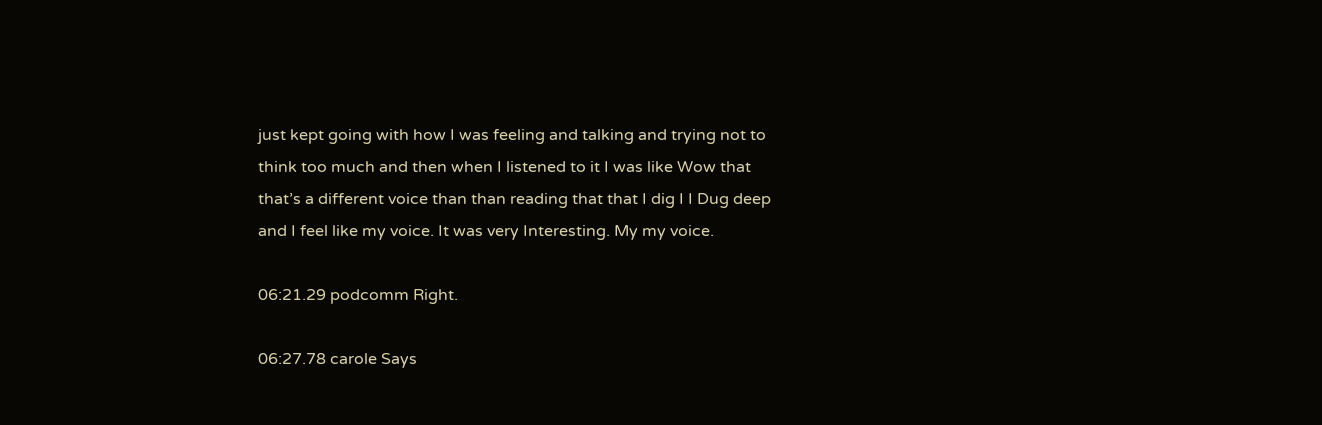just kept going with how I was feeling and talking and trying not to think too much and then when I listened to it I was like Wow that that’s a different voice than than reading that that I dig I I Dug deep and I feel like my voice. It was very Interesting. My my voice.

06:21.29 podcomm Right.

06:27.78 carole Says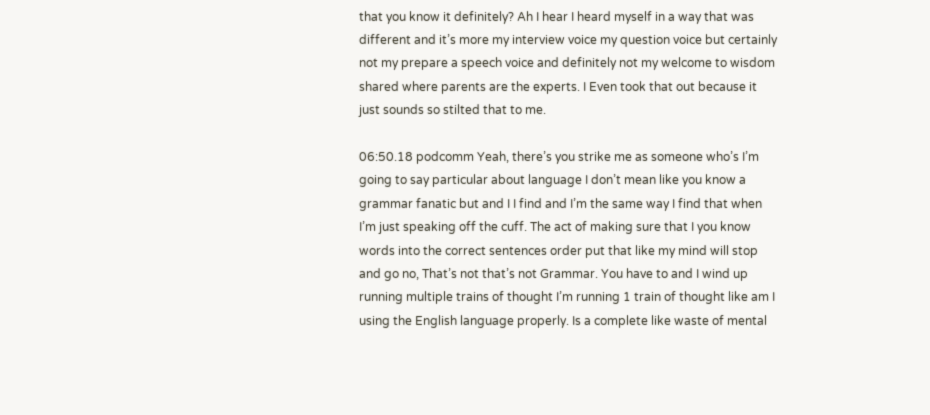that you know it definitely? Ah I hear I heard myself in a way that was different and it’s more my interview voice my question voice but certainly not my prepare a speech voice and definitely not my welcome to wisdom shared where parents are the experts. I Even took that out because it just sounds so stilted that to me.

06:50.18 podcomm Yeah, there’s you strike me as someone who’s I’m going to say particular about language I don’t mean like you know a grammar fanatic but and I I find and I’m the same way I find that when I’m just speaking off the cuff. The act of making sure that I you know words into the correct sentences order put that like my mind will stop and go no, That’s not that’s not Grammar. You have to and I wind up running multiple trains of thought I’m running 1 train of thought like am I using the English language properly. Is a complete like waste of mental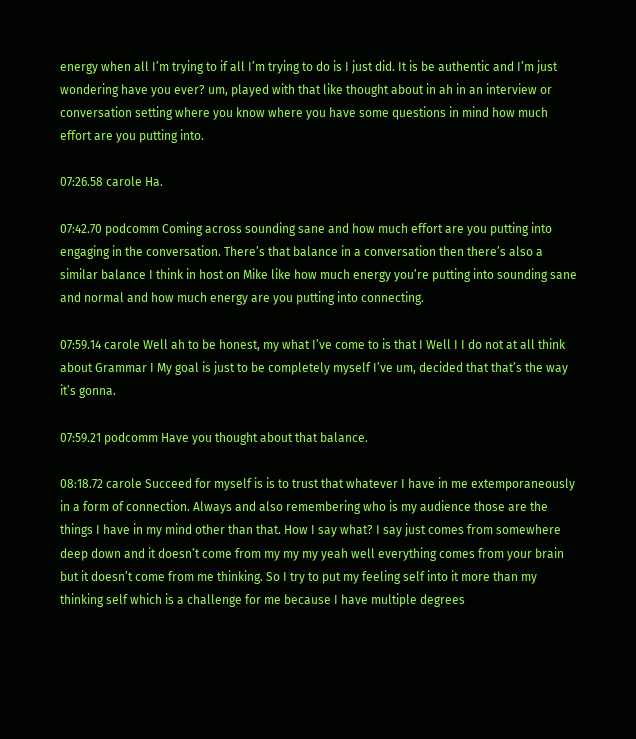energy when all I’m trying to if all I’m trying to do is I just did. It is be authentic and I’m just wondering have you ever? um, played with that like thought about in ah in an interview or conversation setting where you know where you have some questions in mind how much effort are you putting into.

07:26.58 carole Ha.

07:42.70 podcomm Coming across sounding sane and how much effort are you putting into engaging in the conversation. There’s that balance in a conversation then there’s also a similar balance I think in host on Mike like how much energy you’re putting into sounding sane and normal and how much energy are you putting into connecting.

07:59.14 carole Well ah to be honest, my what I’ve come to is that I Well I I do not at all think about Grammar I My goal is just to be completely myself I’ve um, decided that that’s the way it’s gonna.

07:59.21 podcomm Have you thought about that balance.

08:18.72 carole Succeed for myself is is to trust that whatever I have in me extemporaneously in a form of connection. Always and also remembering who is my audience those are the things I have in my mind other than that. How I say what? I say just comes from somewhere deep down and it doesn’t come from my my my yeah well everything comes from your brain but it doesn’t come from me thinking. So I try to put my feeling self into it more than my thinking self which is a challenge for me because I have multiple degrees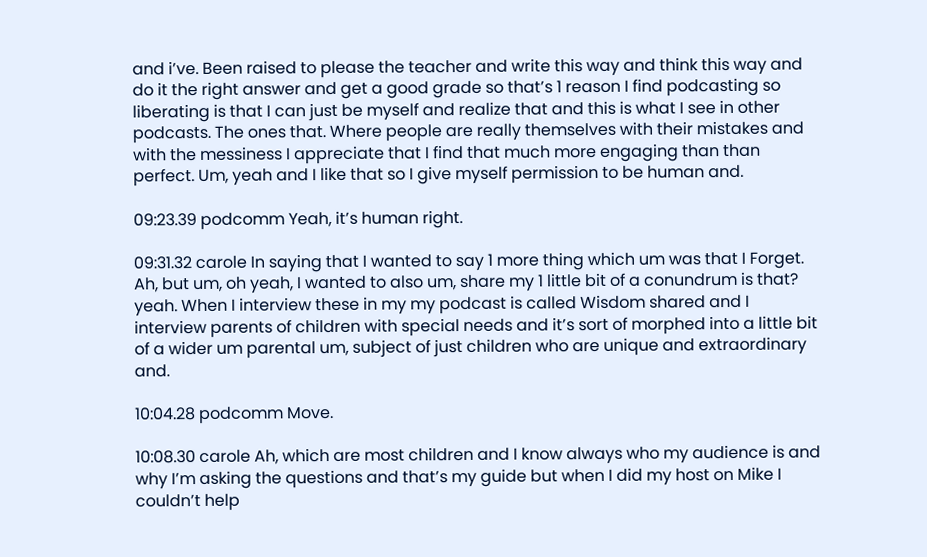and i’ve. Been raised to please the teacher and write this way and think this way and do it the right answer and get a good grade so that’s 1 reason I find podcasting so liberating is that I can just be myself and realize that and this is what I see in other podcasts. The ones that. Where people are really themselves with their mistakes and with the messiness I appreciate that I find that much more engaging than than perfect. Um, yeah and I like that so I give myself permission to be human and.

09:23.39 podcomm Yeah, it’s human right.

09:31.32 carole In saying that I wanted to say 1 more thing which um was that I Forget. Ah, but um, oh yeah, I wanted to also um, share my 1 little bit of a conundrum is that? yeah. When I interview these in my my podcast is called Wisdom shared and I interview parents of children with special needs and it’s sort of morphed into a little bit of a wider um parental um, subject of just children who are unique and extraordinary and.

10:04.28 podcomm Move.

10:08.30 carole Ah, which are most children and I know always who my audience is and why I’m asking the questions and that’s my guide but when I did my host on Mike I couldn’t help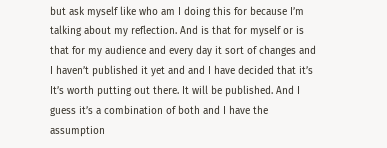but ask myself like who am I doing this for because I’m talking about my reflection. And is that for myself or is that for my audience and every day it sort of changes and I haven’t published it yet and and I have decided that it’s It’s worth putting out there. It will be published. And I guess it’s a combination of both and I have the assumption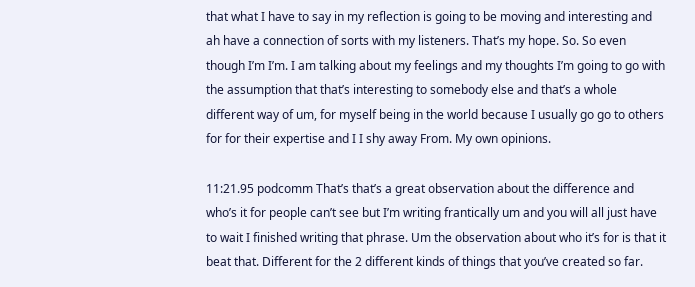that what I have to say in my reflection is going to be moving and interesting and ah have a connection of sorts with my listeners. That’s my hope. So. So even though I’m I’m. I am talking about my feelings and my thoughts I’m going to go with the assumption that that’s interesting to somebody else and that’s a whole different way of um, for myself being in the world because I usually go go to others for for their expertise and I I shy away From. My own opinions.

11:21.95 podcomm That’s that’s a great observation about the difference and who’s it for people can’t see but I’m writing frantically um and you will all just have to wait I finished writing that phrase. Um the observation about who it’s for is that it beat that. Different for the 2 different kinds of things that you’ve created so far.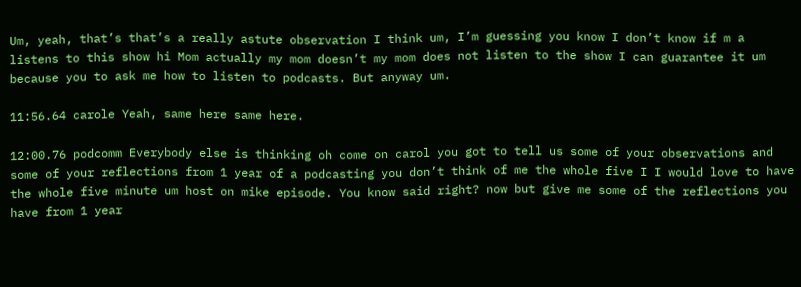Um, yeah, that’s that’s a really astute observation I think um, I’m guessing you know I don’t know if m a listens to this show hi Mom actually my mom doesn’t my mom does not listen to the show I can guarantee it um because you to ask me how to listen to podcasts. But anyway um.

11:56.64 carole Yeah, same here same here.

12:00.76 podcomm Everybody else is thinking oh come on carol you got to tell us some of your observations and some of your reflections from 1 year of a podcasting you don’t think of me the whole five I I would love to have the whole five minute um host on mike episode. You know said right? now but give me some of the reflections you have from 1 year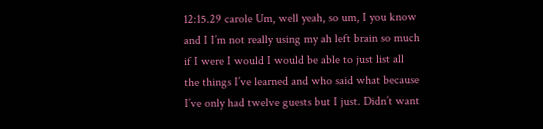12:15.29 carole Um, well yeah, so um, I you know and I I’m not really using my ah left brain so much if I were I would I would be able to just list all the things I’ve learned and who said what because I’ve only had twelve guests but I just. Didn’t want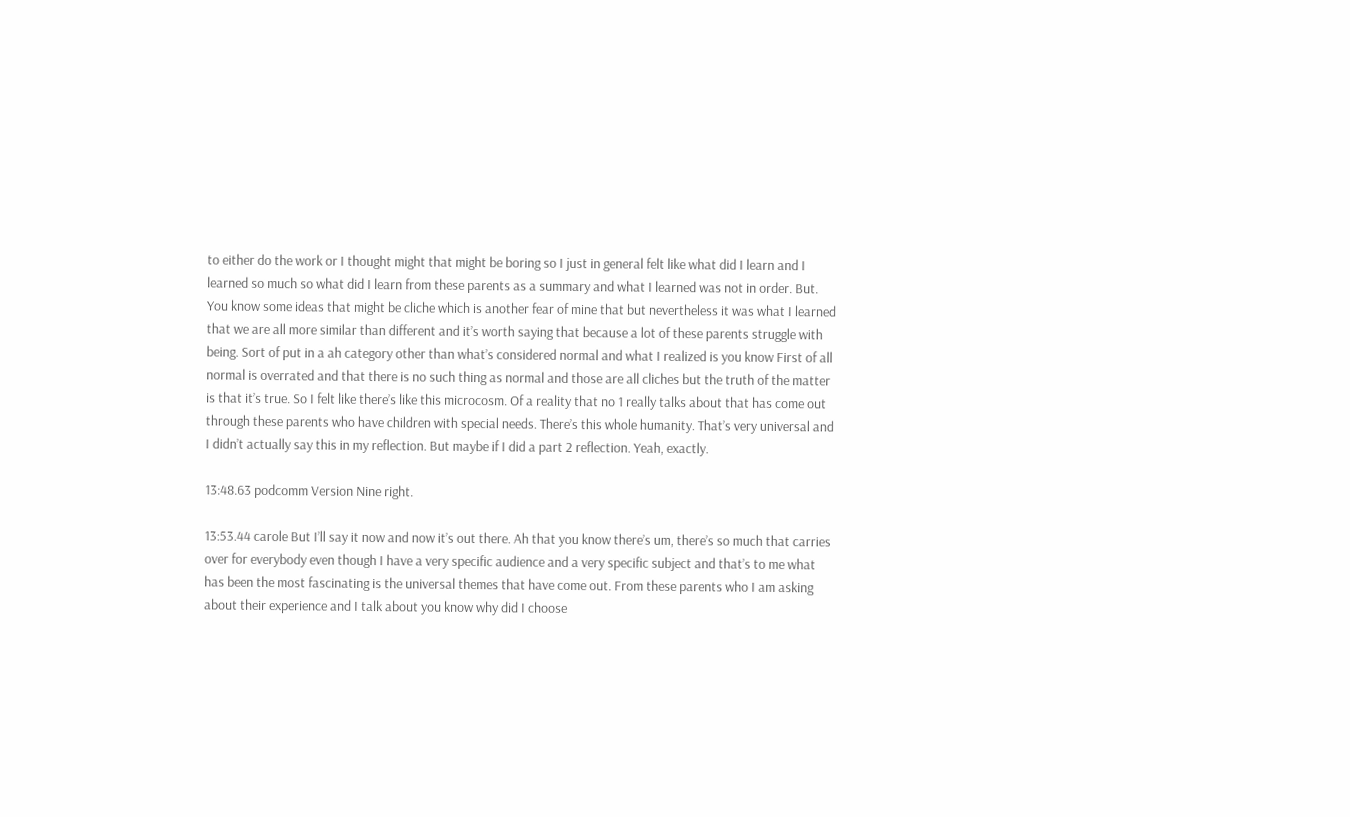to either do the work or I thought might that might be boring so I just in general felt like what did I learn and I learned so much so what did I learn from these parents as a summary and what I learned was not in order. But. You know some ideas that might be cliche which is another fear of mine that but nevertheless it was what I learned that we are all more similar than different and it’s worth saying that because a lot of these parents struggle with being. Sort of put in a ah category other than what’s considered normal and what I realized is you know First of all normal is overrated and that there is no such thing as normal and those are all cliches but the truth of the matter is that it’s true. So I felt like there’s like this microcosm. Of a reality that no 1 really talks about that has come out through these parents who have children with special needs. There’s this whole humanity. That’s very universal and I didn’t actually say this in my reflection. But maybe if I did a part 2 reflection. Yeah, exactly.

13:48.63 podcomm Version Nine right.

13:53.44 carole But I’ll say it now and now it’s out there. Ah that you know there’s um, there’s so much that carries over for everybody even though I have a very specific audience and a very specific subject and that’s to me what has been the most fascinating is the universal themes that have come out. From these parents who I am asking about their experience and I talk about you know why did I choose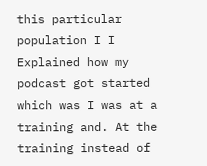this particular population I I Explained how my podcast got started which was I was at a training and. At the training instead of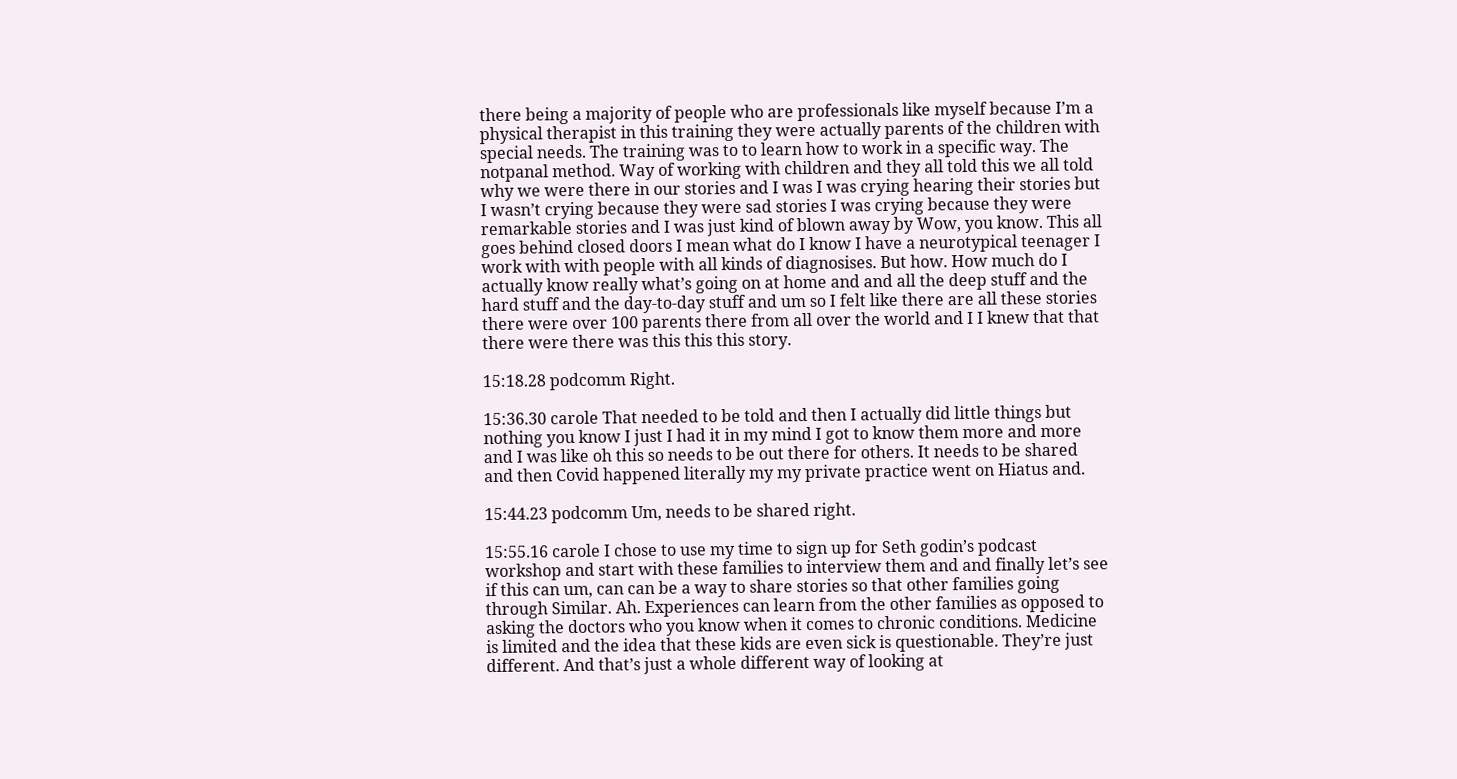there being a majority of people who are professionals like myself because I’m a physical therapist in this training they were actually parents of the children with special needs. The training was to to learn how to work in a specific way. The notpanal method. Way of working with children and they all told this we all told why we were there in our stories and I was I was crying hearing their stories but I wasn’t crying because they were sad stories I was crying because they were remarkable stories and I was just kind of blown away by Wow, you know. This all goes behind closed doors I mean what do I know I have a neurotypical teenager I work with with people with all kinds of diagnosises. But how. How much do I actually know really what’s going on at home and and all the deep stuff and the hard stuff and the day-to-day stuff and um so I felt like there are all these stories there were over 100 parents there from all over the world and I I knew that that there were there was this this this story.

15:18.28 podcomm Right.

15:36.30 carole That needed to be told and then I actually did little things but nothing you know I just I had it in my mind I got to know them more and more and I was like oh this so needs to be out there for others. It needs to be shared and then Covid happened literally my my private practice went on Hiatus and.

15:44.23 podcomm Um, needs to be shared right.

15:55.16 carole I chose to use my time to sign up for Seth godin’s podcast workshop and start with these families to interview them and and finally let’s see if this can um, can can be a way to share stories so that other families going through Similar. Ah. Experiences can learn from the other families as opposed to asking the doctors who you know when it comes to chronic conditions. Medicine is limited and the idea that these kids are even sick is questionable. They’re just different. And that’s just a whole different way of looking at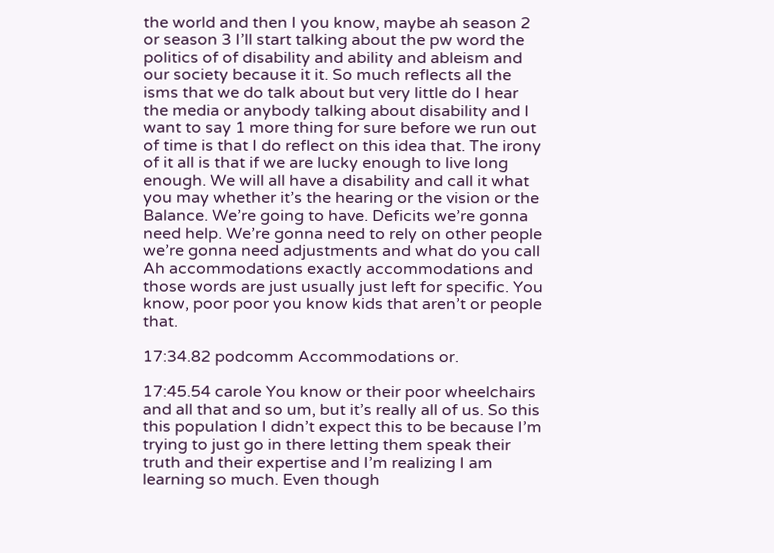the world and then I you know, maybe ah season 2 or season 3 I’ll start talking about the pw word the politics of of disability and ability and ableism and our society because it it. So much reflects all the isms that we do talk about but very little do I hear the media or anybody talking about disability and I want to say 1 more thing for sure before we run out of time is that I do reflect on this idea that. The irony of it all is that if we are lucky enough to live long enough. We will all have a disability and call it what you may whether it’s the hearing or the vision or the Balance. We’re going to have. Deficits we’re gonna need help. We’re gonna need to rely on other people we’re gonna need adjustments and what do you call Ah accommodations exactly accommodations and those words are just usually just left for specific. You know, poor poor you know kids that aren’t or people that.

17:34.82 podcomm Accommodations or.

17:45.54 carole You know or their poor wheelchairs and all that and so um, but it’s really all of us. So this this population I didn’t expect this to be because I’m trying to just go in there letting them speak their truth and their expertise and I’m realizing I am learning so much. Even though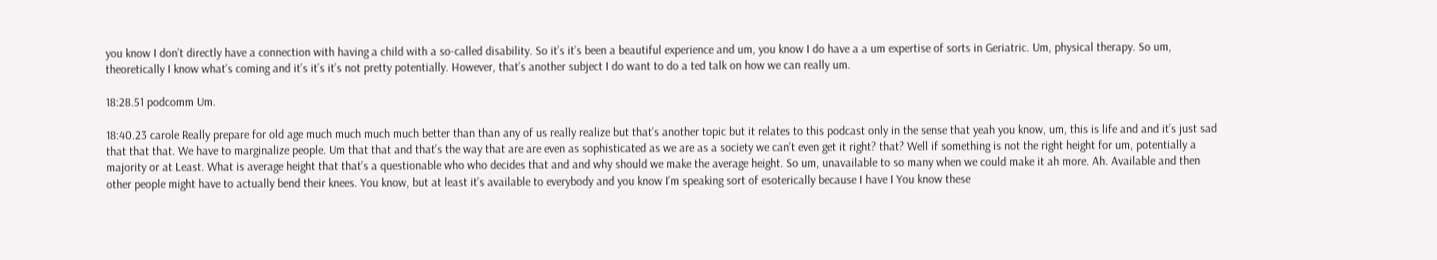you know I don’t directly have a connection with having a child with a so-called disability. So it’s it’s been a beautiful experience and um, you know I do have a a um expertise of sorts in Geriatric. Um, physical therapy. So um, theoretically I know what’s coming and it’s it’s it’s not pretty potentially. However, that’s another subject I do want to do a ted talk on how we can really um.

18:28.51 podcomm Um.

18:40.23 carole Really prepare for old age much much much much better than than any of us really realize but that’s another topic but it relates to this podcast only in the sense that yeah you know, um, this is life and and it’s just sad that that that. We have to marginalize people. Um that that and that’s the way that are are even as sophisticated as we are as a society we can’t even get it right? that? Well if something is not the right height for um, potentially a majority or at Least. What is average height that that’s a questionable who who decides that and and why should we make the average height. So um, unavailable to so many when we could make it ah more. Ah. Available and then other people might have to actually bend their knees. You know, but at least it’s available to everybody and you know I’m speaking sort of esoterically because I have I You know these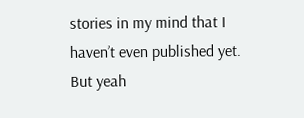stories in my mind that I haven’t even published yet. But yeah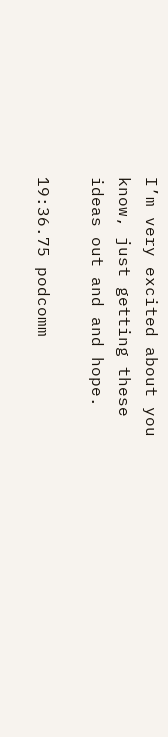I’m very excited about you know, just getting these ideas out and and hope.

19:36.75 podcomm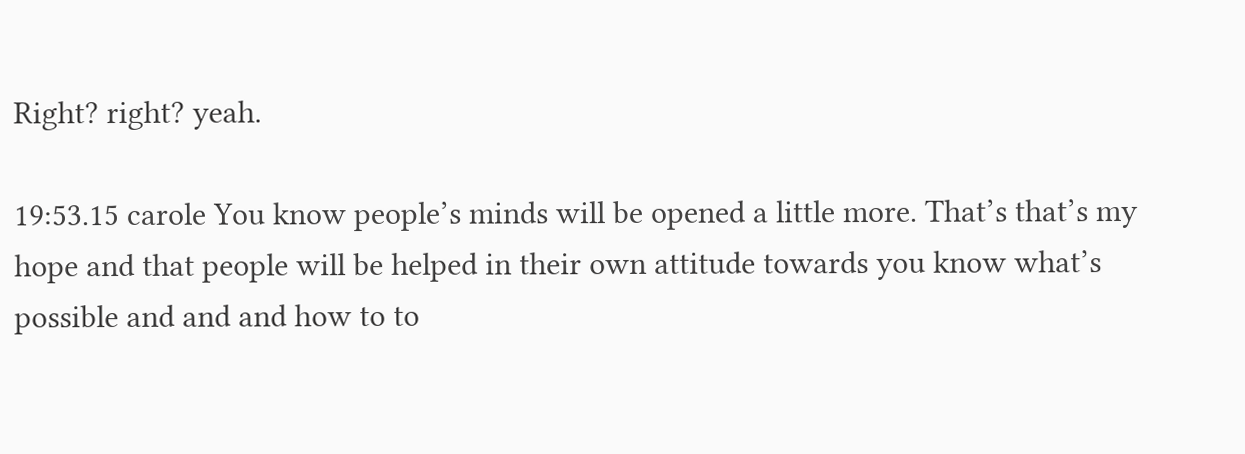Right? right? yeah.

19:53.15 carole You know people’s minds will be opened a little more. That’s that’s my hope and that people will be helped in their own attitude towards you know what’s possible and and and how to to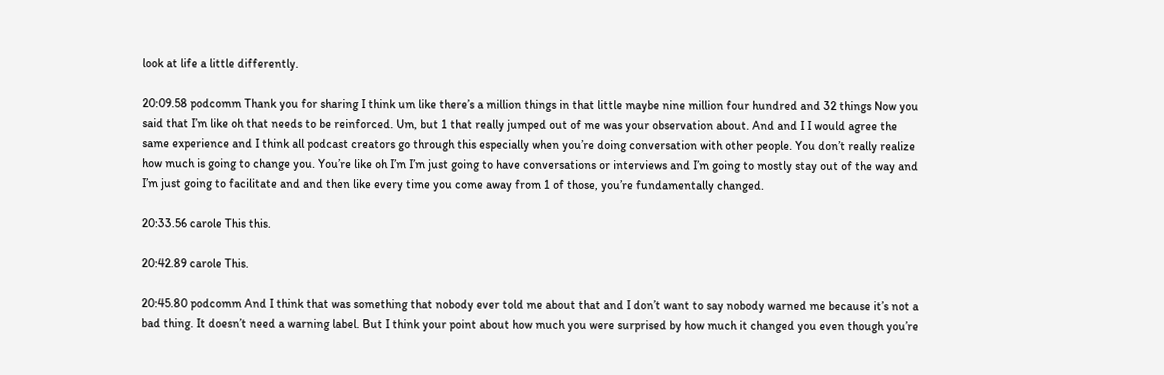look at life a little differently.

20:09.58 podcomm Thank you for sharing I think um like there’s a million things in that little maybe nine million four hundred and 32 things Now you said that I’m like oh that needs to be reinforced. Um, but 1 that really jumped out of me was your observation about. And and I I would agree the same experience and I think all podcast creators go through this especially when you’re doing conversation with other people. You don’t really realize how much is going to change you. You’re like oh I’m I’m just going to have conversations or interviews and I’m going to mostly stay out of the way and I’m just going to facilitate and and then like every time you come away from 1 of those, you’re fundamentally changed.

20:33.56 carole This this.

20:42.89 carole This.

20:45.80 podcomm And I think that was something that nobody ever told me about that and I don’t want to say nobody warned me because it’s not a bad thing. It doesn’t need a warning label. But I think your point about how much you were surprised by how much it changed you even though you’re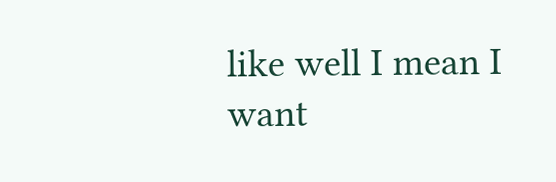like well I mean I want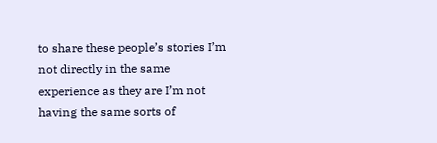to share these people’s stories I’m not directly in the same experience as they are I’m not having the same sorts of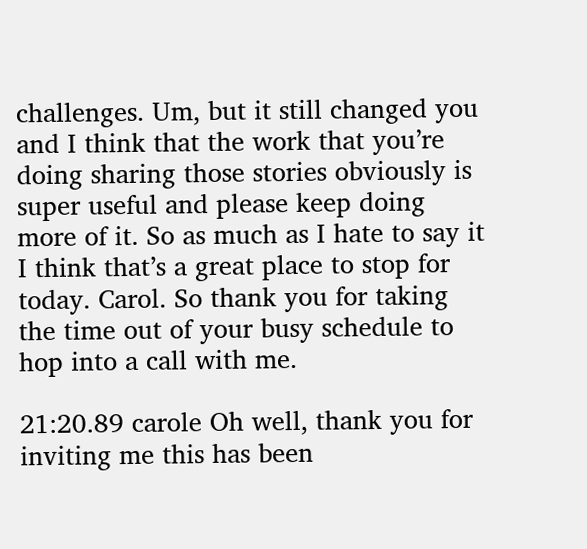challenges. Um, but it still changed you and I think that the work that you’re doing sharing those stories obviously is super useful and please keep doing more of it. So as much as I hate to say it I think that’s a great place to stop for today. Carol. So thank you for taking the time out of your busy schedule to hop into a call with me.

21:20.89 carole Oh well, thank you for inviting me this has been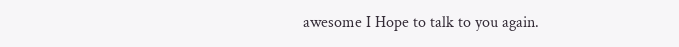awesome I Hope to talk to you again.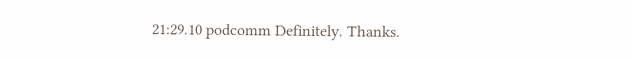21:29.10 podcomm Definitely. Thanks.